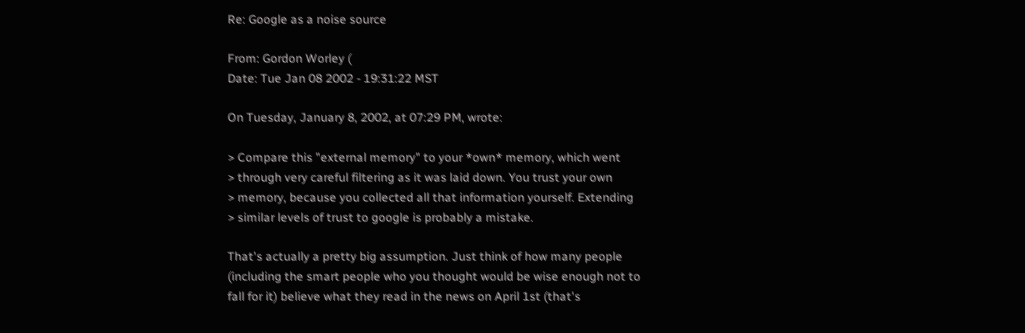Re: Google as a noise source

From: Gordon Worley (
Date: Tue Jan 08 2002 - 19:31:22 MST

On Tuesday, January 8, 2002, at 07:29 PM, wrote:

> Compare this "external memory" to your *own* memory, which went
> through very careful filtering as it was laid down. You trust your own
> memory, because you collected all that information yourself. Extending
> similar levels of trust to google is probably a mistake.

That's actually a pretty big assumption. Just think of how many people
(including the smart people who you thought would be wise enough not to
fall for it) believe what they read in the news on April 1st (that's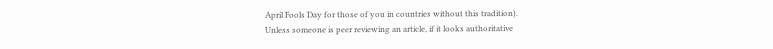April Fools Day for those of you in countries without this tradition).
Unless someone is peer reviewing an article, if it looks authoritative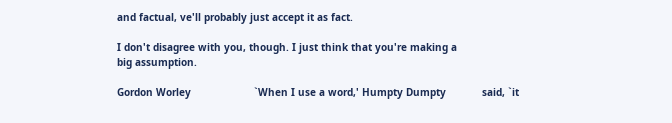and factual, ve'll probably just accept it as fact.

I don't disagree with you, though. I just think that you're making a
big assumption.

Gordon Worley                     `When I use a word,' Humpty Dumpty            said, `it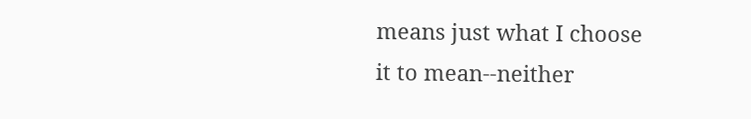means just what I choose                it to mean--neither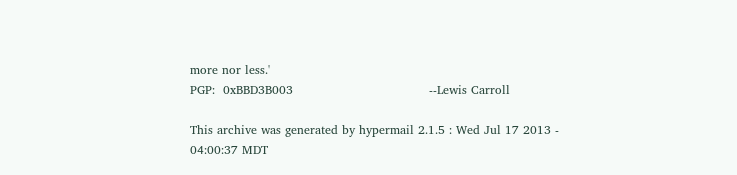more nor less.'
PGP:  0xBBD3B003                                  --Lewis Carroll

This archive was generated by hypermail 2.1.5 : Wed Jul 17 2013 - 04:00:37 MDT